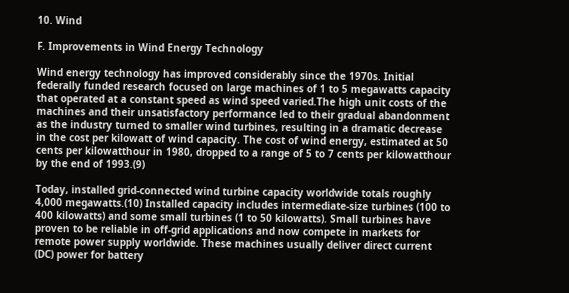10. Wind

F. Improvements in Wind Energy Technology

Wind energy technology has improved considerably since the 1970s. Initial federally funded research focused on large machines of 1 to 5 megawatts capacity that operated at a constant speed as wind speed varied.The high unit costs of the machines and their unsatisfactory performance led to their gradual abandonment as the industry turned to smaller wind turbines, resulting in a dramatic decrease in the cost per kilowatt of wind capacity. The cost of wind energy, estimated at 50 cents per kilowatthour in 1980, dropped to a range of 5 to 7 cents per kilowatthour by the end of 1993.(9)

Today, installed grid-connected wind turbine capacity worldwide totals roughly 4,000 megawatts.(10) Installed capacity includes intermediate-size turbines (100 to 400 kilowatts) and some small turbines (1 to 50 kilowatts). Small turbines have proven to be reliable in off-grid applications and now compete in markets for remote power supply worldwide. These machines usually deliver direct current (DC) power for battery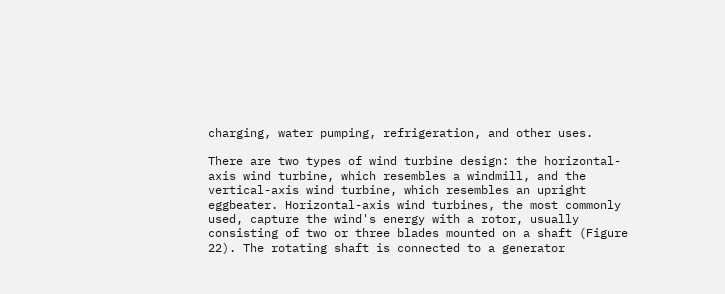charging, water pumping, refrigeration, and other uses.

There are two types of wind turbine design: the horizontal-axis wind turbine, which resembles a windmill, and the vertical-axis wind turbine, which resembles an upright eggbeater. Horizontal-axis wind turbines, the most commonly used, capture the wind's energy with a rotor, usually consisting of two or three blades mounted on a shaft (Figure 22). The rotating shaft is connected to a generator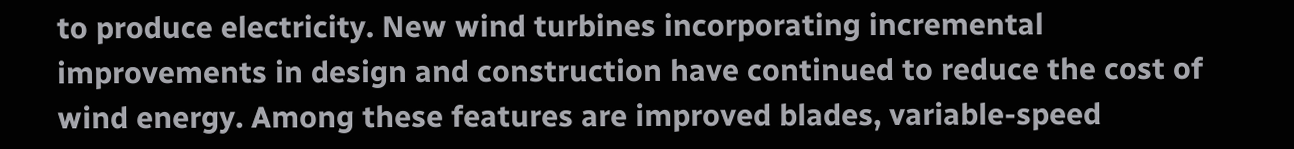to produce electricity. New wind turbines incorporating incremental improvements in design and construction have continued to reduce the cost of wind energy. Among these features are improved blades, variable-speed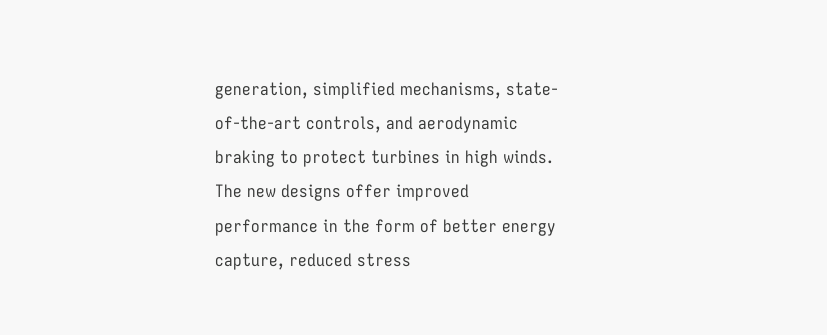generation, simplified mechanisms, state-of-the-art controls, and aerodynamic braking to protect turbines in high winds. The new designs offer improved performance in the form of better energy capture, reduced stress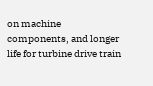on machine components, and longer life for turbine drive train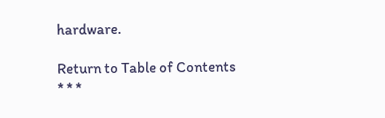hardware.

Return to Table of Contents
* * *